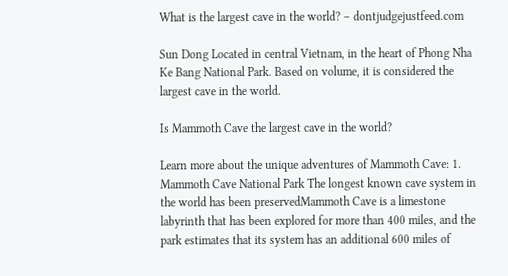What is the largest cave in the world? – dontjudgejustfeed.com

Sun Dong Located in central Vietnam, in the heart of Phong Nha Ke Bang National Park. Based on volume, it is considered the largest cave in the world.

Is Mammoth Cave the largest cave in the world?

Learn more about the unique adventures of Mammoth Cave: 1. Mammoth Cave National Park The longest known cave system in the world has been preservedMammoth Cave is a limestone labyrinth that has been explored for more than 400 miles, and the park estimates that its system has an additional 600 miles of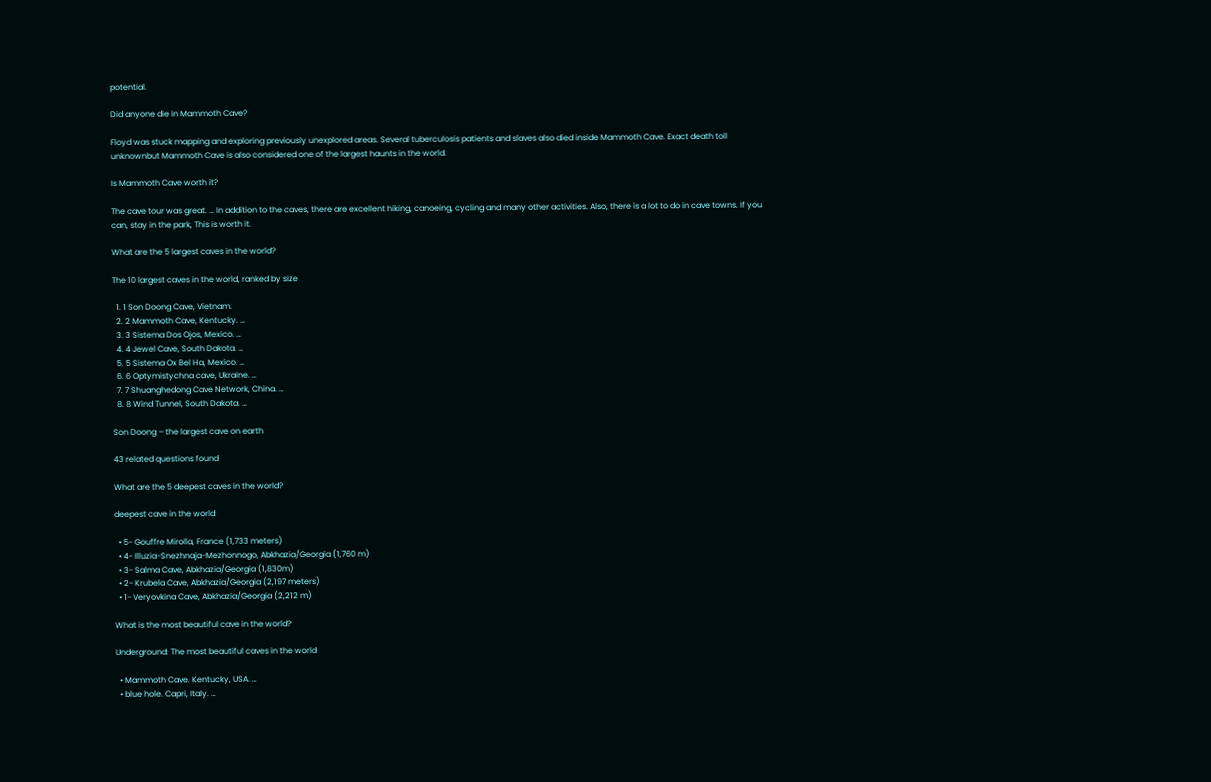potential.

Did anyone die in Mammoth Cave?

Floyd was stuck mapping and exploring previously unexplored areas. Several tuberculosis patients and slaves also died inside Mammoth Cave. Exact death toll unknownbut Mammoth Cave is also considered one of the largest haunts in the world.

Is Mammoth Cave worth it?

The cave tour was great. … In addition to the caves, there are excellent hiking, canoeing, cycling and many other activities. Also, there is a lot to do in cave towns. If you can, stay in the park, This is worth it.

What are the 5 largest caves in the world?

The 10 largest caves in the world, ranked by size

  1. 1 Son Doong Cave, Vietnam.
  2. 2 Mammoth Cave, Kentucky. …
  3. 3 Sistema Dos Ojos, Mexico. …
  4. 4 Jewel Cave, South Dakota. …
  5. 5 Sistema Ox Bel Ha, Mexico. …
  6. 6 Optymistychna cave, Ukraine. …
  7. 7 Shuanghedong Cave Network, China. …
  8. 8 Wind Tunnel, South Dakota. …

Son Doong – the largest cave on earth

43 related questions found

What are the 5 deepest caves in the world?

deepest cave in the world

  • 5- Gouffre Mirolla, France (1,733 meters)
  • 4- Illuzia-Snezhnaja-Mezhonnogo, Abkhazia/Georgia (1,760 m)
  • 3- Salma Cave, Abkhazia/Georgia (1,830m)
  • 2- Krubela Cave, Abkhazia/Georgia (2,197 meters)
  • 1- Veryovkina Cave, Abkhazia/Georgia (2,212 m)

What is the most beautiful cave in the world?

Underground: The most beautiful caves in the world

  • Mammoth Cave. Kentucky, USA. …
  • blue hole. Capri, Italy. …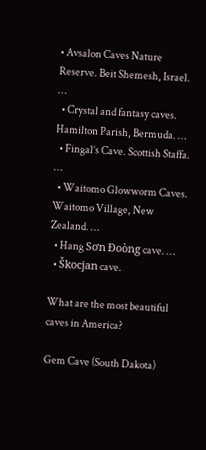• Avsalon Caves Nature Reserve. Beit Shemesh, Israel. …
  • Crystal and fantasy caves. Hamilton Parish, Bermuda. …
  • Fingal’s Cave. Scottish Staffa. …
  • Waitomo Glowworm Caves. Waitomo Village, New Zealand. …
  • Hang Sơn Đoòng cave. …
  • Škocjan cave.

What are the most beautiful caves in America?

Gem Cave (South Dakota)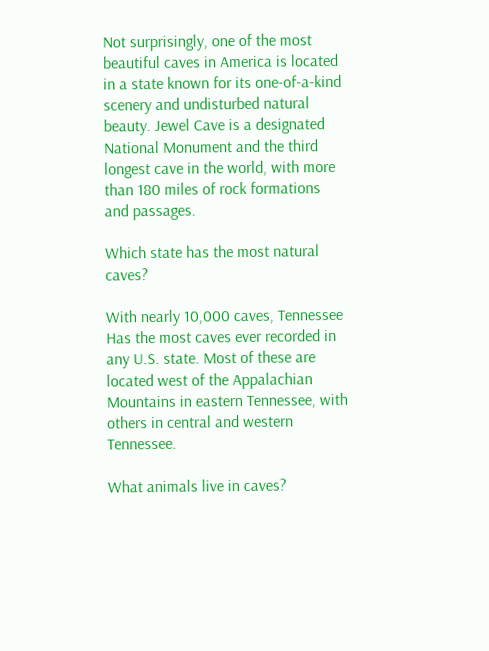Not surprisingly, one of the most beautiful caves in America is located in a state known for its one-of-a-kind scenery and undisturbed natural beauty. Jewel Cave is a designated National Monument and the third longest cave in the world, with more than 180 miles of rock formations and passages.

Which state has the most natural caves?

With nearly 10,000 caves, Tennessee Has the most caves ever recorded in any U.S. state. Most of these are located west of the Appalachian Mountains in eastern Tennessee, with others in central and western Tennessee.

What animals live in caves?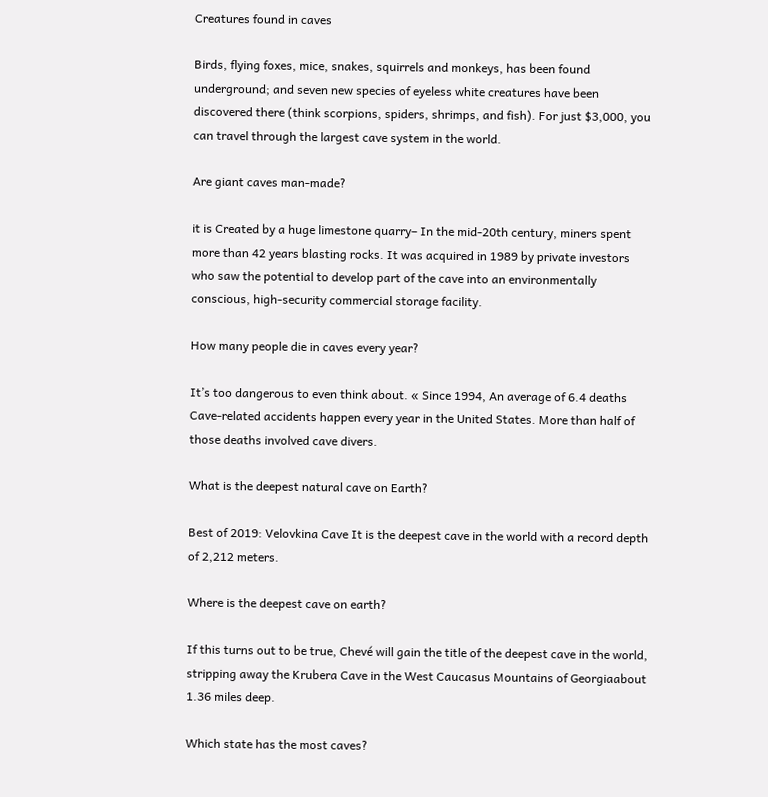Creatures found in caves

Birds, flying foxes, mice, snakes, squirrels and monkeys, has been found underground; and seven new species of eyeless white creatures have been discovered there (think scorpions, spiders, shrimps, and fish). For just $3,000, you can travel through the largest cave system in the world.

Are giant caves man-made?

it is Created by a huge limestone quarry– In the mid-20th century, miners spent more than 42 years blasting rocks. It was acquired in 1989 by private investors who saw the potential to develop part of the cave into an environmentally conscious, high-security commercial storage facility.

How many people die in caves every year?

It’s too dangerous to even think about. « Since 1994, An average of 6.4 deaths Cave-related accidents happen every year in the United States. More than half of those deaths involved cave divers.

What is the deepest natural cave on Earth?

Best of 2019: Velovkina Cave It is the deepest cave in the world with a record depth of 2,212 meters.

Where is the deepest cave on earth?

If this turns out to be true, Chevé will gain the title of the deepest cave in the world, stripping away the Krubera Cave in the West Caucasus Mountains of Georgiaabout 1.36 miles deep.

Which state has the most caves?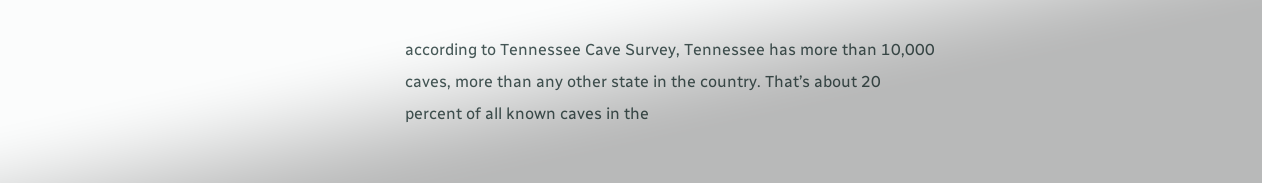according to Tennessee Cave Survey, Tennessee has more than 10,000 caves, more than any other state in the country. That’s about 20 percent of all known caves in the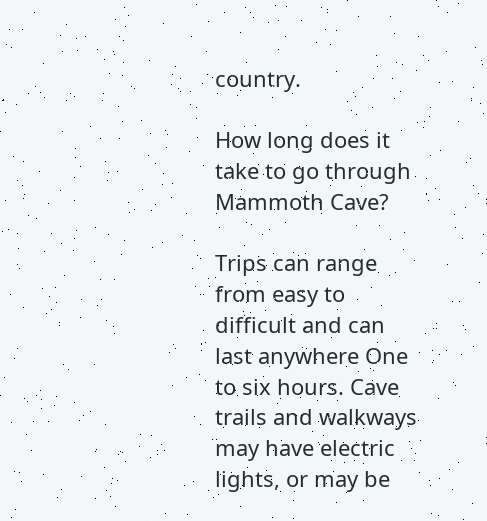country.

How long does it take to go through Mammoth Cave?

Trips can range from easy to difficult and can last anywhere One to six hours. Cave trails and walkways may have electric lights, or may be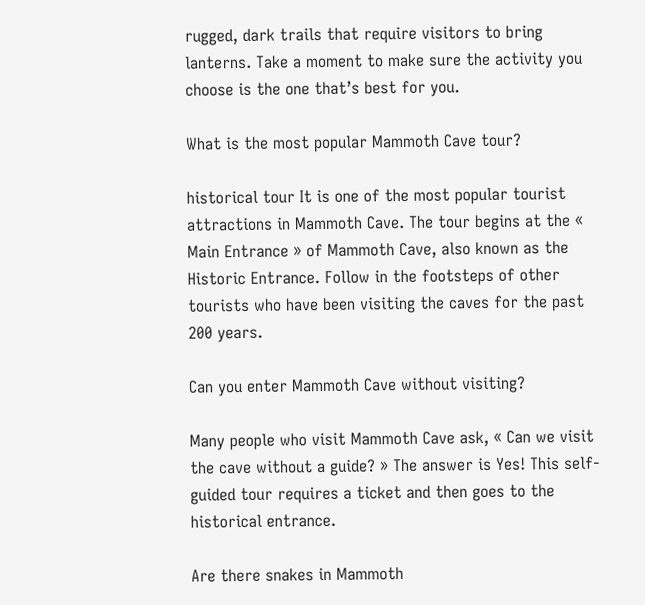rugged, dark trails that require visitors to bring lanterns. Take a moment to make sure the activity you choose is the one that’s best for you.

What is the most popular Mammoth Cave tour?

historical tour It is one of the most popular tourist attractions in Mammoth Cave. The tour begins at the « Main Entrance » of Mammoth Cave, also known as the Historic Entrance. Follow in the footsteps of other tourists who have been visiting the caves for the past 200 years.

Can you enter Mammoth Cave without visiting?

Many people who visit Mammoth Cave ask, « Can we visit the cave without a guide? » The answer is Yes! This self-guided tour requires a ticket and then goes to the historical entrance.

Are there snakes in Mammoth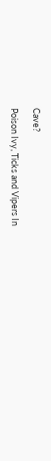Cave?

Poison Ivy, Ticks and Vipers In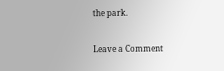the park.

Leave a Comment